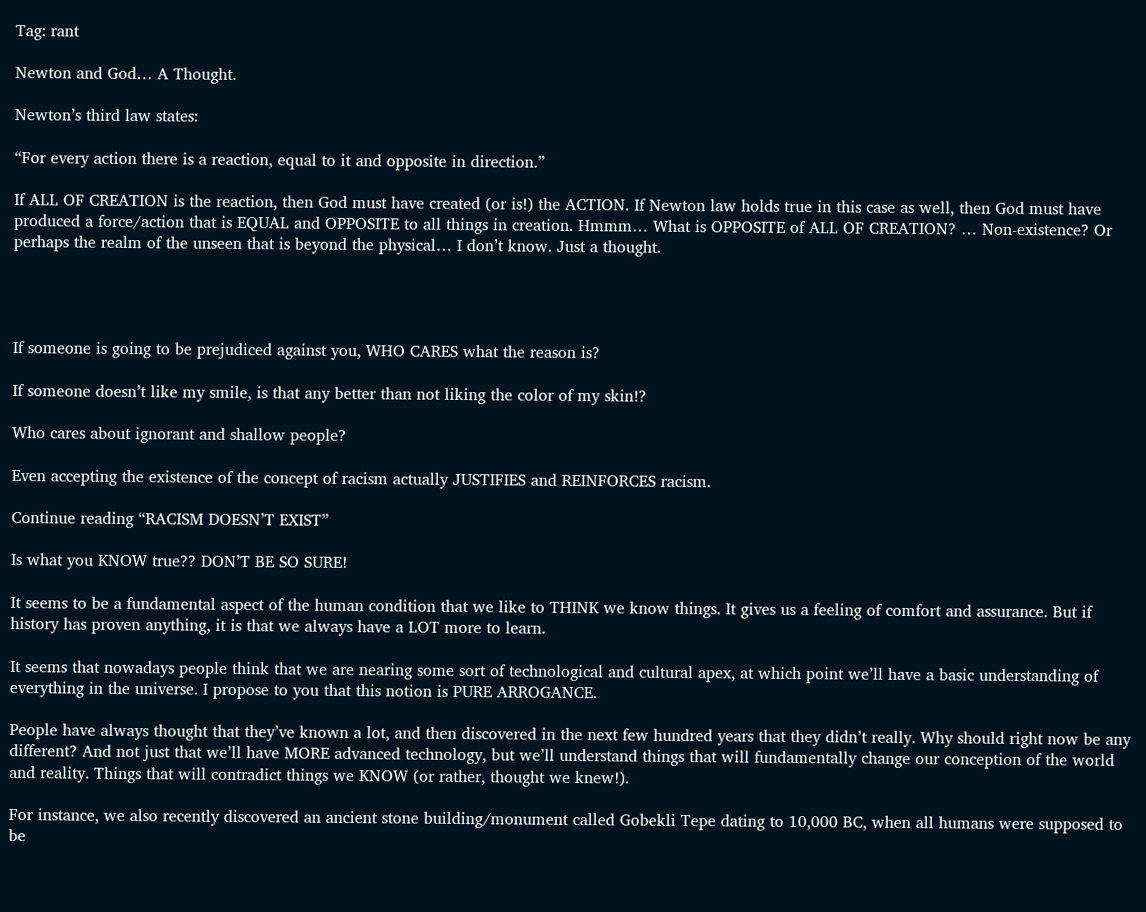Tag: rant

Newton and God… A Thought.

Newton’s third law states:

“For every action there is a reaction, equal to it and opposite in direction.”

If ALL OF CREATION is the reaction, then God must have created (or is!) the ACTION. If Newton law holds true in this case as well, then God must have produced a force/action that is EQUAL and OPPOSITE to all things in creation. Hmmm… What is OPPOSITE of ALL OF CREATION? … Non-existence? Or perhaps the realm of the unseen that is beyond the physical… I don’t know. Just a thought.




If someone is going to be prejudiced against you, WHO CARES what the reason is?

If someone doesn’t like my smile, is that any better than not liking the color of my skin!?

Who cares about ignorant and shallow people?

Even accepting the existence of the concept of racism actually JUSTIFIES and REINFORCES racism.

Continue reading “RACISM DOESN’T EXIST”

Is what you KNOW true?? DON’T BE SO SURE!

It seems to be a fundamental aspect of the human condition that we like to THINK we know things. It gives us a feeling of comfort and assurance. But if history has proven anything, it is that we always have a LOT more to learn.

It seems that nowadays people think that we are nearing some sort of technological and cultural apex, at which point we’ll have a basic understanding of everything in the universe. I propose to you that this notion is PURE ARROGANCE.

People have always thought that they’ve known a lot, and then discovered in the next few hundred years that they didn’t really. Why should right now be any different? And not just that we’ll have MORE advanced technology, but we’ll understand things that will fundamentally change our conception of the world and reality. Things that will contradict things we KNOW (or rather, thought we knew!).

For instance, we also recently discovered an ancient stone building/monument called Gobekli Tepe dating to 10,000 BC, when all humans were supposed to be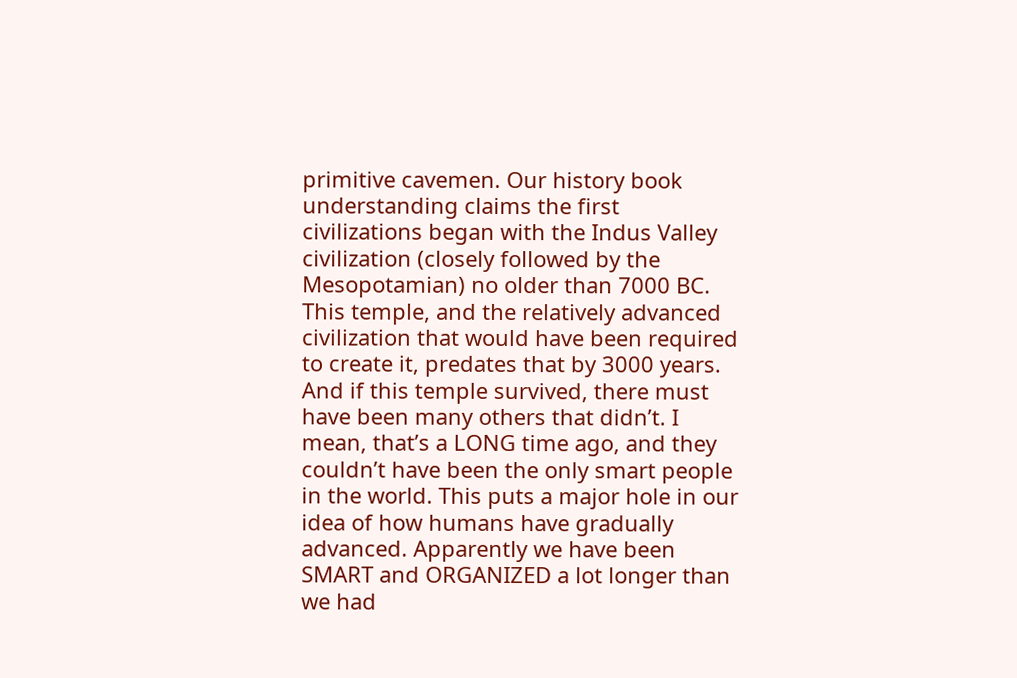primitive cavemen. Our history book understanding claims the first civilizations began with the Indus Valley civilization (closely followed by the Mesopotamian) no older than 7000 BC. This temple, and the relatively advanced civilization that would have been required to create it, predates that by 3000 years. And if this temple survived, there must have been many others that didn’t. I mean, that’s a LONG time ago, and they couldn’t have been the only smart people in the world. This puts a major hole in our idea of how humans have gradually advanced. Apparently we have been SMART and ORGANIZED a lot longer than we had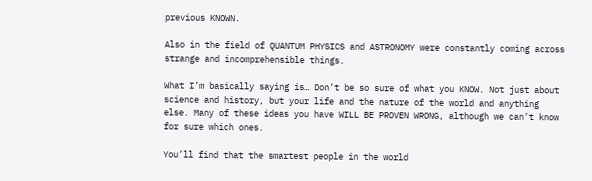previous KNOWN.

Also in the field of QUANTUM PHYSICS and ASTRONOMY were constantly coming across strange and incomprehensible things.

What I’m basically saying is… Don’t be so sure of what you KNOW. Not just about science and history, but your life and the nature of the world and anything else. Many of these ideas you have WILL BE PROVEN WRONG, although we can’t know for sure which ones.

You’ll find that the smartest people in the world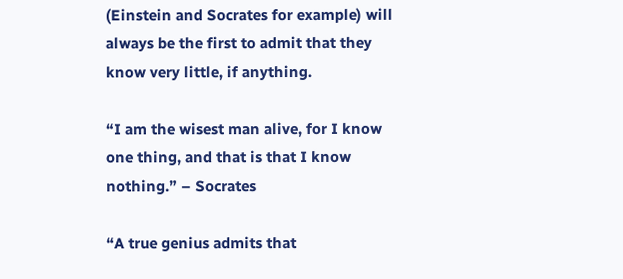(Einstein and Socrates for example) will always be the first to admit that they know very little, if anything.

“I am the wisest man alive, for I know one thing, and that is that I know nothing.” – Socrates

“A true genius admits that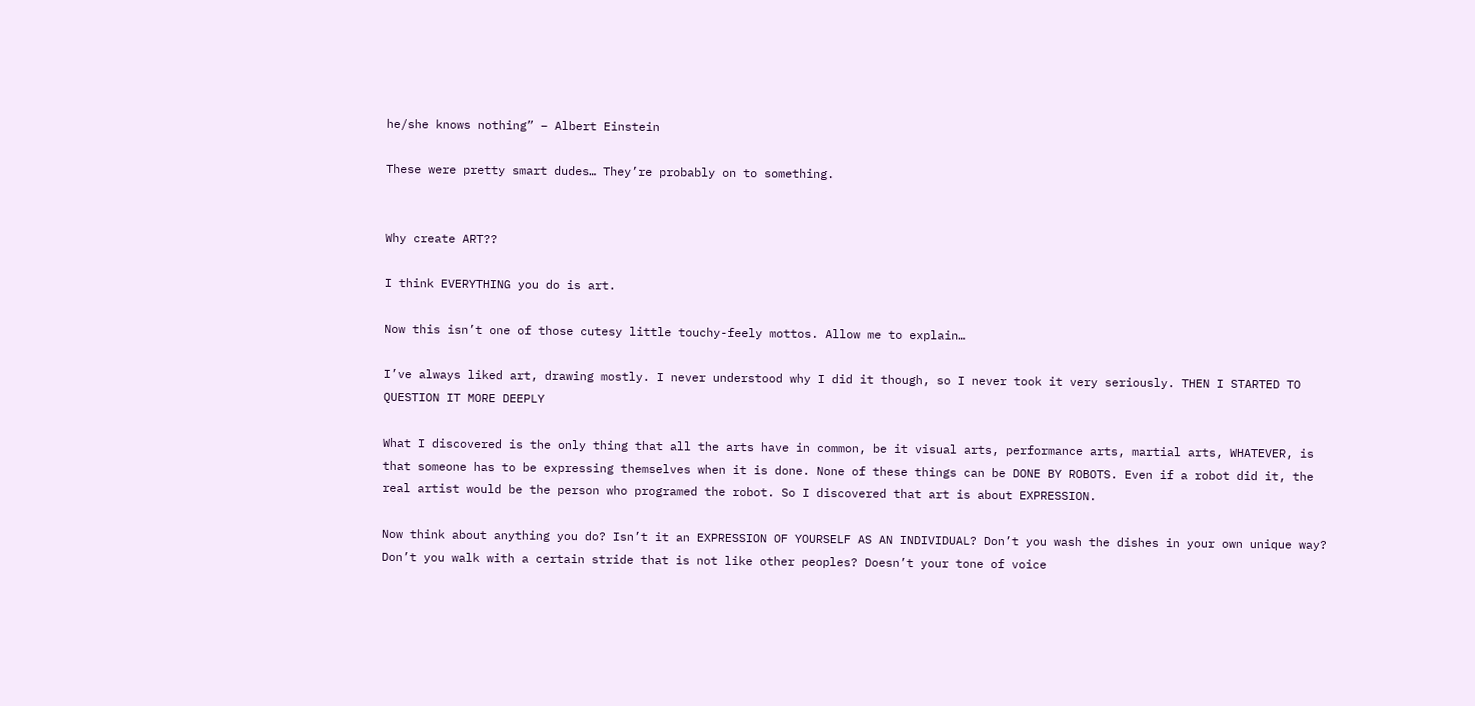he/she knows nothing” – Albert Einstein

These were pretty smart dudes… They’re probably on to something.


Why create ART??

I think EVERYTHING you do is art.

Now this isn’t one of those cutesy little touchy-feely mottos. Allow me to explain…

I’ve always liked art, drawing mostly. I never understood why I did it though, so I never took it very seriously. THEN I STARTED TO QUESTION IT MORE DEEPLY

What I discovered is the only thing that all the arts have in common, be it visual arts, performance arts, martial arts, WHATEVER, is that someone has to be expressing themselves when it is done. None of these things can be DONE BY ROBOTS. Even if a robot did it, the real artist would be the person who programed the robot. So I discovered that art is about EXPRESSION.

Now think about anything you do? Isn’t it an EXPRESSION OF YOURSELF AS AN INDIVIDUAL? Don’t you wash the dishes in your own unique way? Don’t you walk with a certain stride that is not like other peoples? Doesn’t your tone of voice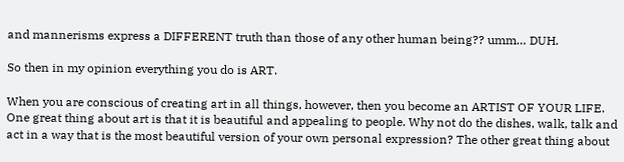and mannerisms express a DIFFERENT truth than those of any other human being?? umm… DUH.

So then in my opinion everything you do is ART.

When you are conscious of creating art in all things, however, then you become an ARTIST OF YOUR LIFE. One great thing about art is that it is beautiful and appealing to people. Why not do the dishes, walk, talk and act in a way that is the most beautiful version of your own personal expression? The other great thing about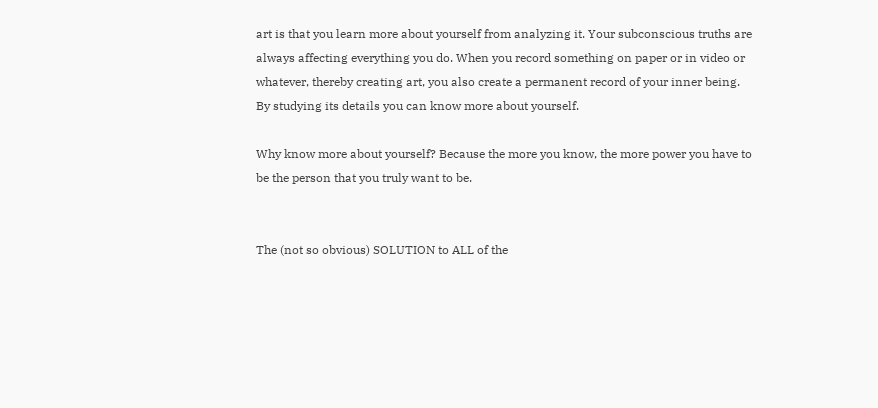art is that you learn more about yourself from analyzing it. Your subconscious truths are always affecting everything you do. When you record something on paper or in video or whatever, thereby creating art, you also create a permanent record of your inner being. By studying its details you can know more about yourself.

Why know more about yourself? Because the more you know, the more power you have to be the person that you truly want to be.


The (not so obvious) SOLUTION to ALL of the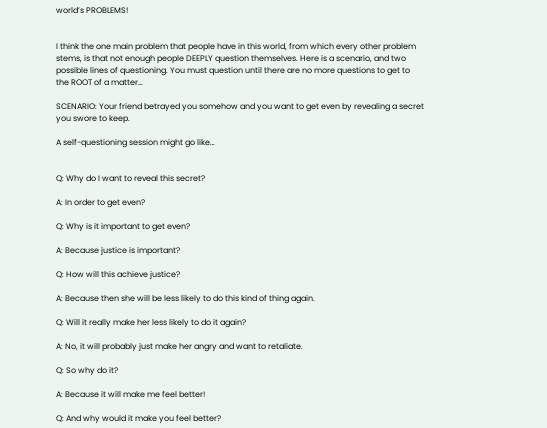world’s PROBLEMS!


I think the one main problem that people have in this world, from which every other problem stems, is that not enough people DEEPLY question themselves. Here is a scenario, and two possible lines of questioning. You must question until there are no more questions to get to the ROOT of a matter…

SCENARIO: Your friend betrayed you somehow and you want to get even by revealing a secret you swore to keep.

A self-questioning session might go like…


Q: Why do I want to reveal this secret?

A: In order to get even?

Q: Why is it important to get even?

A: Because justice is important?

Q: How will this achieve justice?

A: Because then she will be less likely to do this kind of thing again.

Q: Will it really make her less likely to do it again?

A: No, it will probably just make her angry and want to retaliate.

Q: So why do it?

A: Because it will make me feel better!

Q: And why would it make you feel better?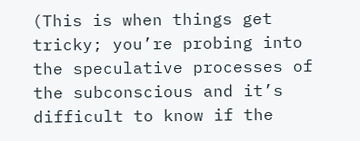(This is when things get tricky; you’re probing into the speculative processes of the subconscious and it’s difficult to know if the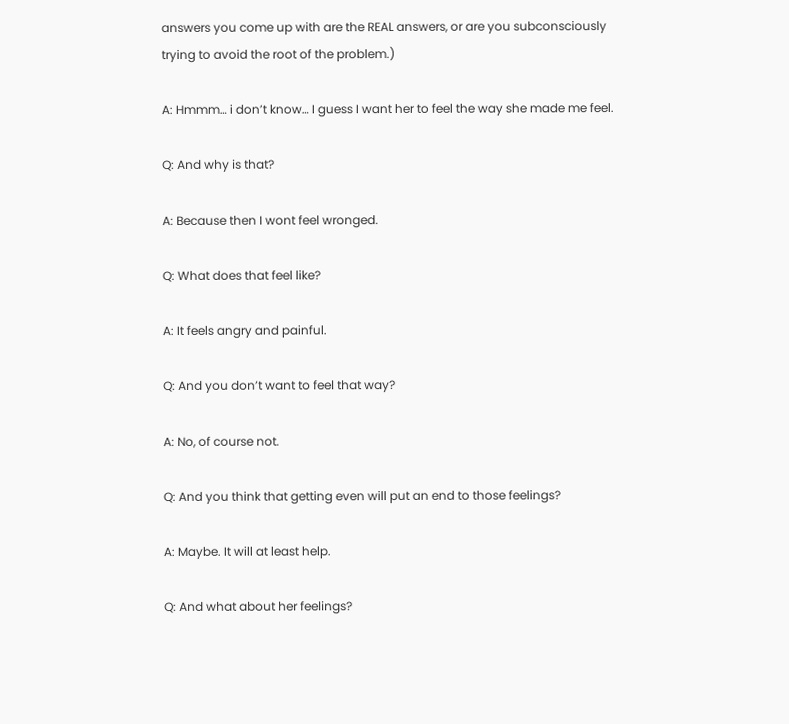answers you come up with are the REAL answers, or are you subconsciously trying to avoid the root of the problem.)

A: Hmmm… i don’t know… I guess I want her to feel the way she made me feel.

Q: And why is that?

A: Because then I wont feel wronged.

Q: What does that feel like?

A: It feels angry and painful.

Q: And you don’t want to feel that way?

A: No, of course not.

Q: And you think that getting even will put an end to those feelings?

A: Maybe. It will at least help.

Q: And what about her feelings?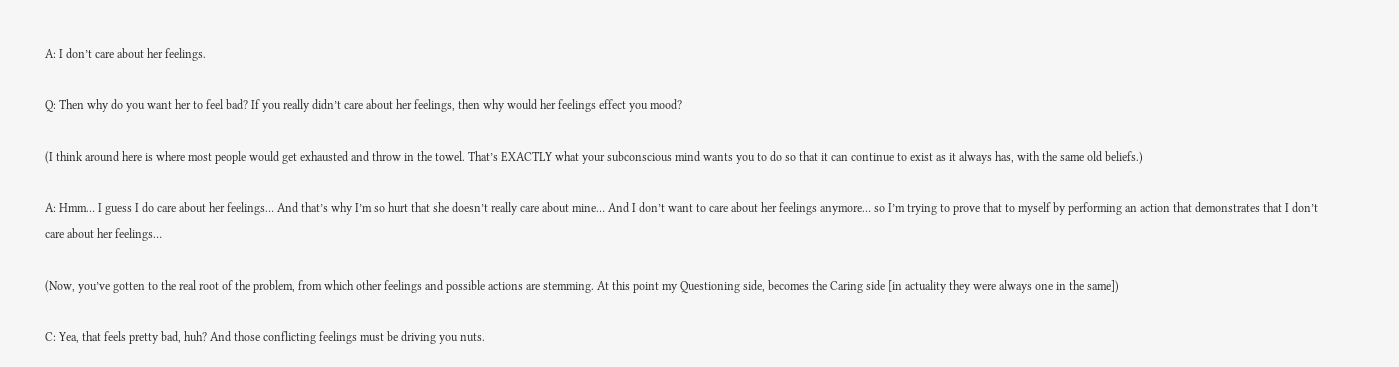A: I don’t care about her feelings.

Q: Then why do you want her to feel bad? If you really didn’t care about her feelings, then why would her feelings effect you mood?

(I think around here is where most people would get exhausted and throw in the towel. That’s EXACTLY what your subconscious mind wants you to do so that it can continue to exist as it always has, with the same old beliefs.)

A: Hmm… I guess I do care about her feelings… And that’s why I’m so hurt that she doesn’t really care about mine… And I don’t want to care about her feelings anymore… so I’m trying to prove that to myself by performing an action that demonstrates that I don’t care about her feelings…

(Now, you’ve gotten to the real root of the problem, from which other feelings and possible actions are stemming. At this point my Questioning side, becomes the Caring side [in actuality they were always one in the same])

C: Yea, that feels pretty bad, huh? And those conflicting feelings must be driving you nuts.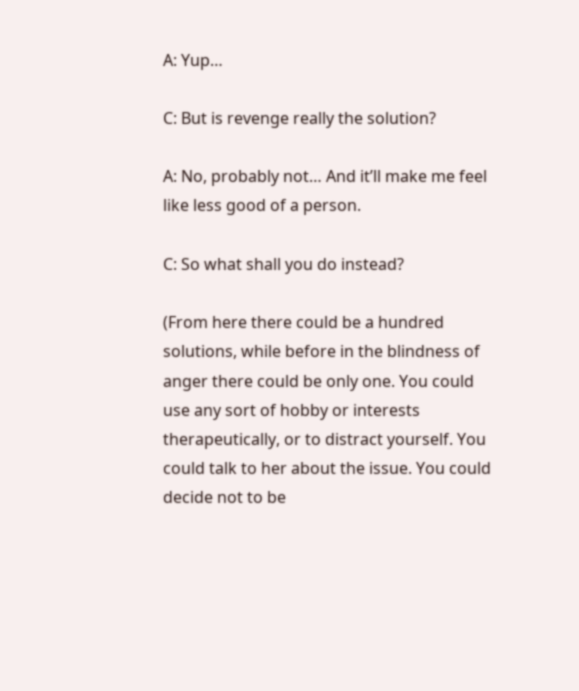A: Yup…

C: But is revenge really the solution?

A: No, probably not… And it’ll make me feel like less good of a person.

C: So what shall you do instead?

(From here there could be a hundred solutions, while before in the blindness of anger there could be only one. You could use any sort of hobby or interests therapeutically, or to distract yourself. You could talk to her about the issue. You could decide not to be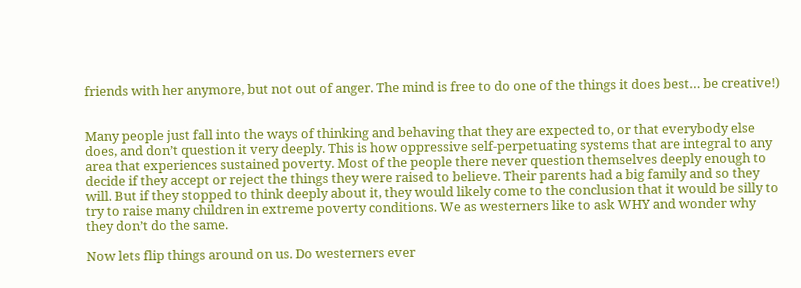friends with her anymore, but not out of anger. The mind is free to do one of the things it does best… be creative!)


Many people just fall into the ways of thinking and behaving that they are expected to, or that everybody else does, and don’t question it very deeply. This is how oppressive self-perpetuating systems that are integral to any area that experiences sustained poverty. Most of the people there never question themselves deeply enough to decide if they accept or reject the things they were raised to believe. Their parents had a big family and so they will. But if they stopped to think deeply about it, they would likely come to the conclusion that it would be silly to try to raise many children in extreme poverty conditions. We as westerners like to ask WHY and wonder why they don’t do the same.

Now lets flip things around on us. Do westerners ever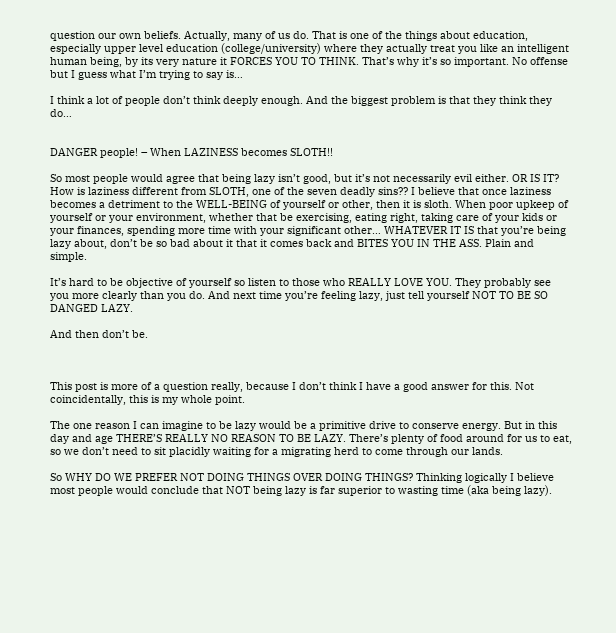question our own beliefs. Actually, many of us do. That is one of the things about education, especially upper level education (college/university) where they actually treat you like an intelligent human being, by its very nature it FORCES YOU TO THINK. That’s why it’s so important. No offense but I guess what I’m trying to say is…

I think a lot of people don’t think deeply enough. And the biggest problem is that they think they do…


DANGER people! – When LAZINESS becomes SLOTH!!

So most people would agree that being lazy isn’t good, but it’s not necessarily evil either. OR IS IT? How is laziness different from SLOTH, one of the seven deadly sins?? I believe that once laziness becomes a detriment to the WELL-BEING of yourself or other, then it is sloth. When poor upkeep of yourself or your environment, whether that be exercising, eating right, taking care of your kids or your finances, spending more time with your significant other… WHATEVER IT IS that you’re being lazy about, don’t be so bad about it that it comes back and BITES YOU IN THE ASS. Plain and simple.

It’s hard to be objective of yourself so listen to those who REALLY LOVE YOU. They probably see you more clearly than you do. And next time you’re feeling lazy, just tell yourself NOT TO BE SO DANGED LAZY.

And then don’t be.



This post is more of a question really, because I don’t think I have a good answer for this. Not coincidentally, this is my whole point.

The one reason I can imagine to be lazy would be a primitive drive to conserve energy. But in this day and age THERE’S REALLY NO REASON TO BE LAZY. There’s plenty of food around for us to eat, so we don’t need to sit placidly waiting for a migrating herd to come through our lands.

So WHY DO WE PREFER NOT DOING THINGS OVER DOING THINGS? Thinking logically I believe most people would conclude that NOT being lazy is far superior to wasting time (aka being lazy).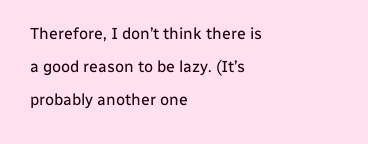Therefore, I don’t think there is a good reason to be lazy. (It’s probably another one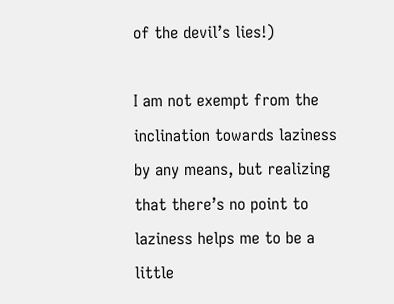of the devil’s lies!)

I am not exempt from the inclination towards laziness by any means, but realizing that there’s no point to laziness helps me to be a little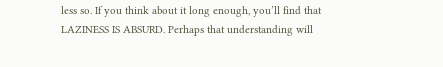less so. If you think about it long enough, you’ll find that LAZINESS IS ABSURD. Perhaps that understanding will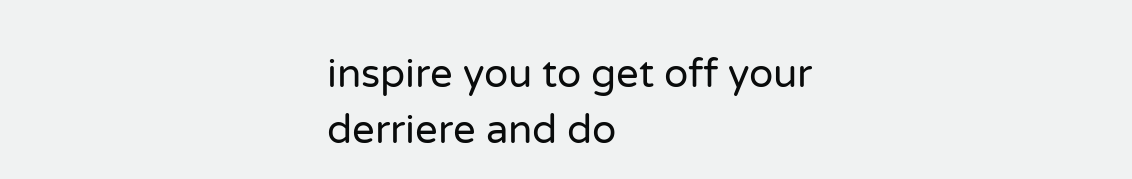inspire you to get off your derriere and do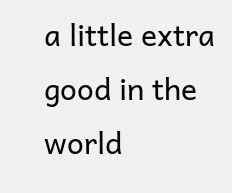a little extra good in the world